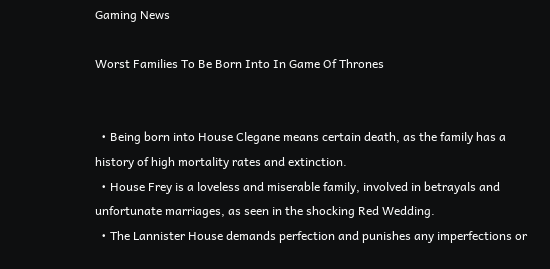Gaming News

Worst Families To Be Born Into In Game Of Thrones


  • Being born into House Clegane means certain death, as the family has a history of high mortality rates and extinction.
  • House Frey is a loveless and miserable family, involved in betrayals and unfortunate marriages, as seen in the shocking Red Wedding.
  • The Lannister House demands perfection and punishes any imperfections or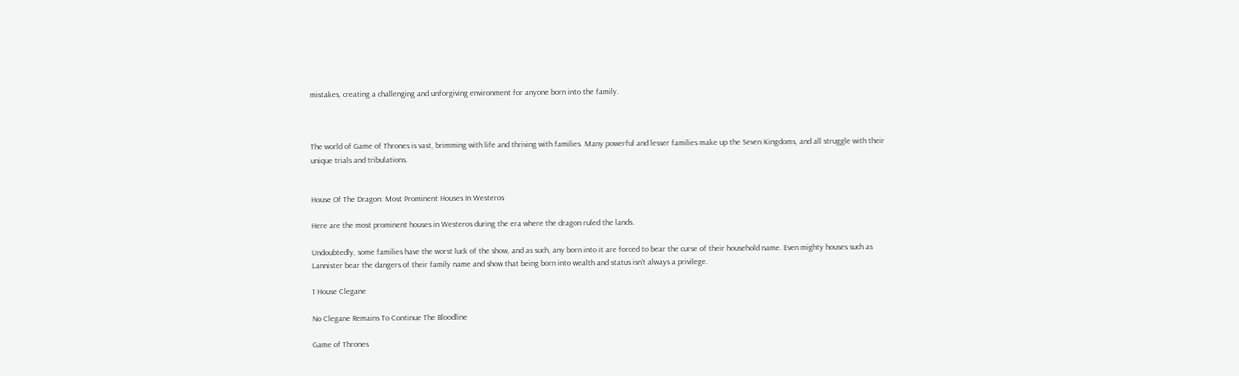mistakes, creating a challenging and unforgiving environment for anyone born into the family.



The world of Game of Thrones is vast, brimming with life and thriving with families. Many powerful and lesser families make up the Seven Kingdoms, and all struggle with their unique trials and tribulations.


House Of The Dragon: Most Prominent Houses In Westeros

Here are the most prominent houses in Westeros during the era where the dragon ruled the lands.

Undoubtedly, some families have the worst luck of the show, and as such, any born into it are forced to bear the curse of their household name. Even mighty houses such as Lannister bear the dangers of their family name and show that being born into wealth and status isn’t always a privilege.

1 House Clegane

No Clegane Remains To Continue The Bloodline

Game of Thrones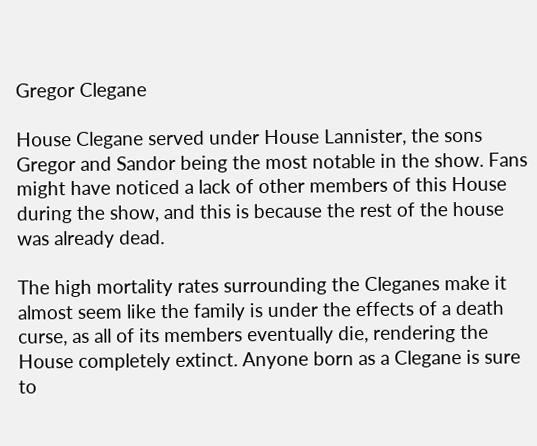Gregor Clegane

House Clegane served under House Lannister, the sons Gregor and Sandor being the most notable in the show. Fans might have noticed a lack of other members of this House during the show, and this is because the rest of the house was already dead.

The high mortality rates surrounding the Cleganes make it almost seem like the family is under the effects of a death curse, as all of its members eventually die, rendering the House completely extinct. Anyone born as a Clegane is sure to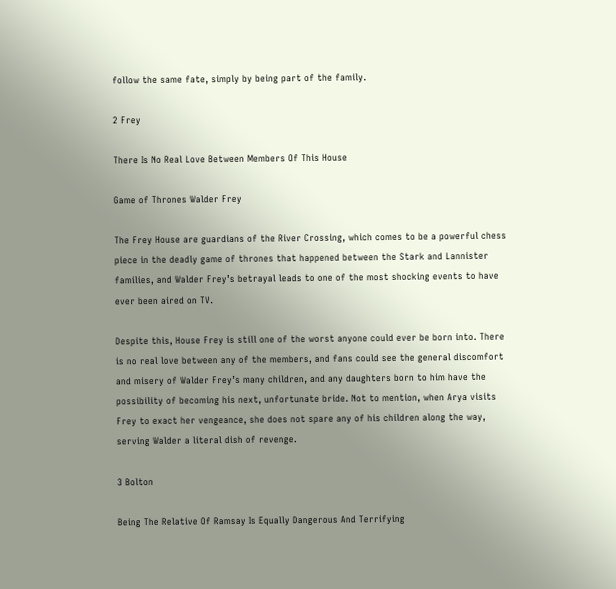follow the same fate, simply by being part of the family.

2 Frey

There Is No Real Love Between Members Of This House

Game of Thrones Walder Frey

The Frey House are guardians of the River Crossing, which comes to be a powerful chess piece in the deadly game of thrones that happened between the Stark and Lannister families, and Walder Frey’s betrayal leads to one of the most shocking events to have ever been aired on TV.

Despite this, House Frey is still one of the worst anyone could ever be born into. There is no real love between any of the members, and fans could see the general discomfort and misery of Walder Frey’s many children, and any daughters born to him have the possibility of becoming his next, unfortunate bride. Not to mention, when Arya visits Frey to exact her vengeance, she does not spare any of his children along the way, serving Walder a literal dish of revenge.

3 Bolton

Being The Relative Of Ramsay Is Equally Dangerous And Terrifying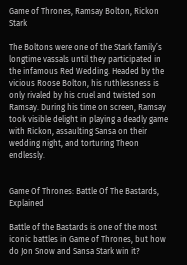Game of Thrones, Ramsay Bolton, Rickon Stark

The Boltons were one of the Stark family’s longtime vassals until they participated in the infamous Red Wedding. Headed by the vicious Roose Bolton, his ruthlessness is only rivaled by his cruel and twisted son Ramsay. During his time on screen, Ramsay took visible delight in playing a deadly game with Rickon, assaulting Sansa on their wedding night, and torturing Theon endlessly.


Game Of Thrones: Battle Of The Bastards, Explained

Battle of the Bastards is one of the most iconic battles in Game of Thrones, but how do Jon Snow and Sansa Stark win it?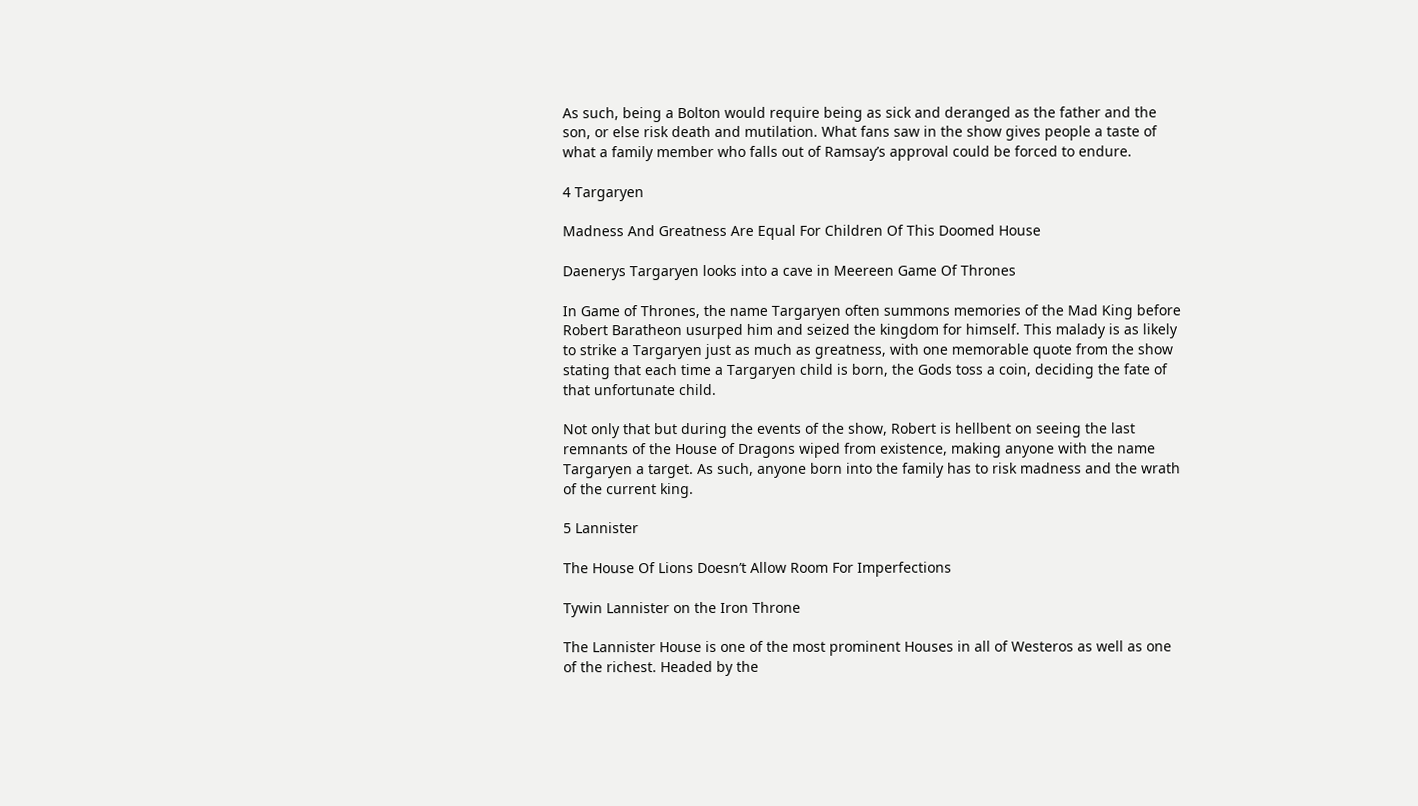As such, being a Bolton would require being as sick and deranged as the father and the son, or else risk death and mutilation. What fans saw in the show gives people a taste of what a family member who falls out of Ramsay’s approval could be forced to endure.

4 Targaryen

Madness And Greatness Are Equal For Children Of This Doomed House

Daenerys Targaryen looks into a cave in Meereen Game Of Thrones

In Game of Thrones, the name Targaryen often summons memories of the Mad King before Robert Baratheon usurped him and seized the kingdom for himself. This malady is as likely to strike a Targaryen just as much as greatness, with one memorable quote from the show stating that each time a Targaryen child is born, the Gods toss a coin, deciding the fate of that unfortunate child.

Not only that but during the events of the show, Robert is hellbent on seeing the last remnants of the House of Dragons wiped from existence, making anyone with the name Targaryen a target. As such, anyone born into the family has to risk madness and the wrath of the current king.

5 Lannister

The House Of Lions Doesn’t Allow Room For Imperfections

Tywin Lannister on the Iron Throne

The Lannister House is one of the most prominent Houses in all of Westeros as well as one of the richest. Headed by the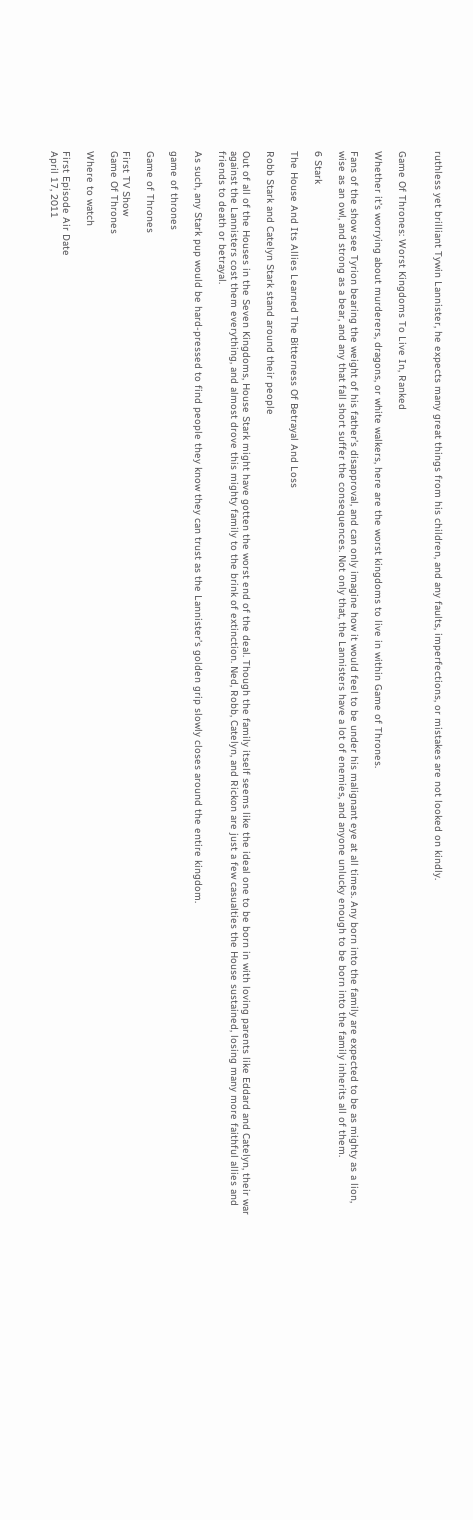ruthless yet brilliant Tywin Lannister, he expects many great things from his children, and any faults, imperfections, or mistakes are not looked on kindly.


Game Of Thrones: Worst Kingdoms To Live In, Ranked

Whether it’s worrying about murderers, dragons, or white walkers, here are the worst kingdoms to live in within Game of Thrones.

Fans of the show see Tyrion bearing the weight of his father’s disapproval, and can only imagine how it would feel to be under his malignant eye at all times. Any born into the family are expected to be as mighty as a lion, wise as an owl, and strong as a bear, and any that fall short suffer the consequences. Not only that, the Lannisters have a lot of enemies, and anyone unlucky enough to be born into the family inherits all of them.

6 Stark

The House And Its Allies Learned The Bitterness Of Betrayal And Loss

Robb Stark and Catelyn Stark stand around their people

Out of all of the Houses in the Seven Kingdoms, House Stark might have gotten the worst end of the deal. Though the family itself seems like the ideal one to be born in with loving parents like Eddard and Catelyn, their war against the Lannisters cost them everything, and almost drove this mighty family to the brink of extinction. Ned, Robb, Catelyn, and Rickon are just a few casualties the House sustained, losing many more faithful allies and friends to death or betrayal.

As such, any Stark pup would be hard-pressed to find people they know they can trust as the Lannister’s golden grip slowly closes around the entire kingdom.

game of thrones

Game of Thrones

First TV Show
Game Of Thrones

Where to watch

First Episode Air Date
April 17, 2011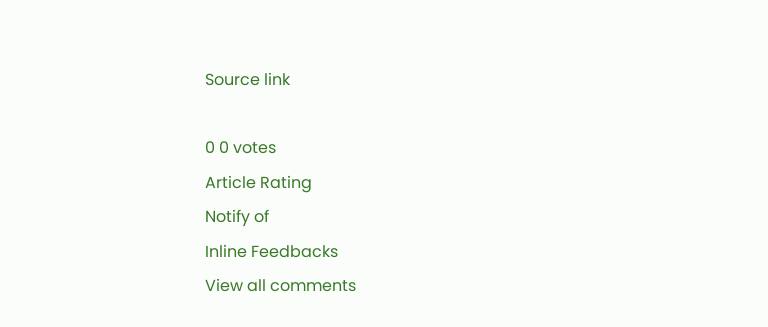Source link

0 0 votes
Article Rating
Notify of
Inline Feedbacks
View all comments